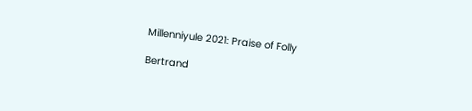Millenniyule 2021: Praise of Folly

Bertrand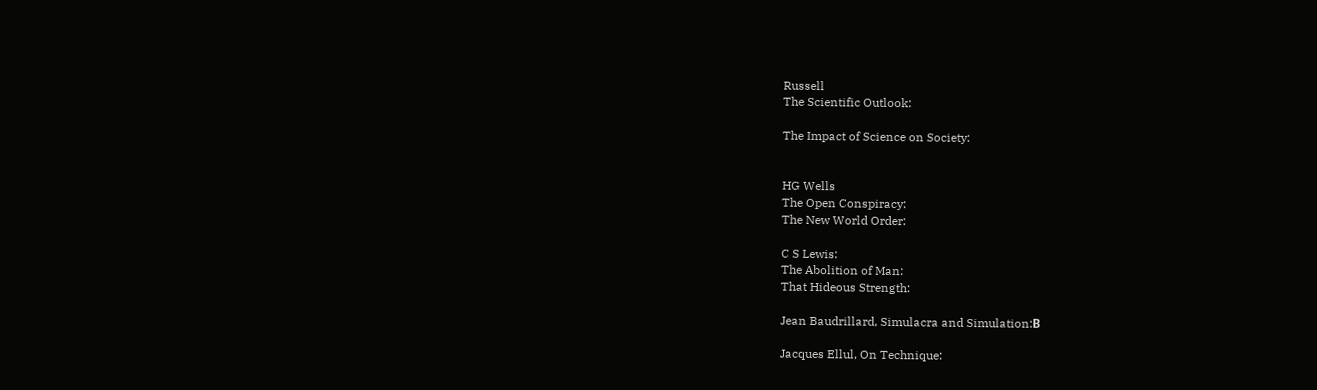Russell
The Scientific Outlook:

The Impact of Science on Society:


HG Wells
The Open Conspiracy:
The New World Order:

C S Lewis:
The Abolition of Man:
That Hideous Strength:

Jean Baudrillard, Simulacra and Simulation:Β

Jacques Ellul, On Technique: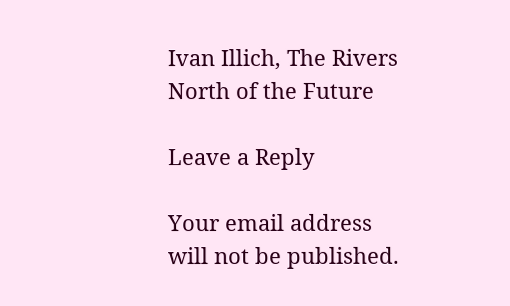Ivan Illich, The Rivers North of the Future

Leave a Reply

Your email address will not be published.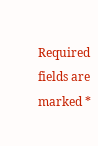Required fields are marked *